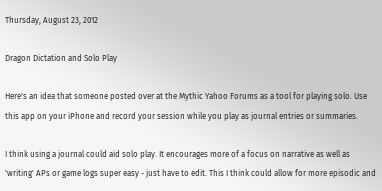Thursday, August 23, 2012

Dragon Dictation and Solo Play

Here's an idea that someone posted over at the Mythic Yahoo Forums as a tool for playing solo. Use this app on your iPhone and record your session while you play as journal entries or summaries.

I think using a journal could aid solo play. It encourages more of a focus on narrative as well as 'writing' APs or game logs super easy - just have to edit. This I think could allow for more episodic and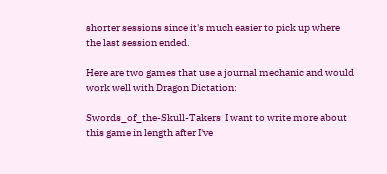shorter sessions since it's much easier to pick up where the last session ended.

Here are two games that use a journal mechanic and would work well with Dragon Dictation:

Swords_of_the-Skull-Takers  I want to write more about this game in length after I've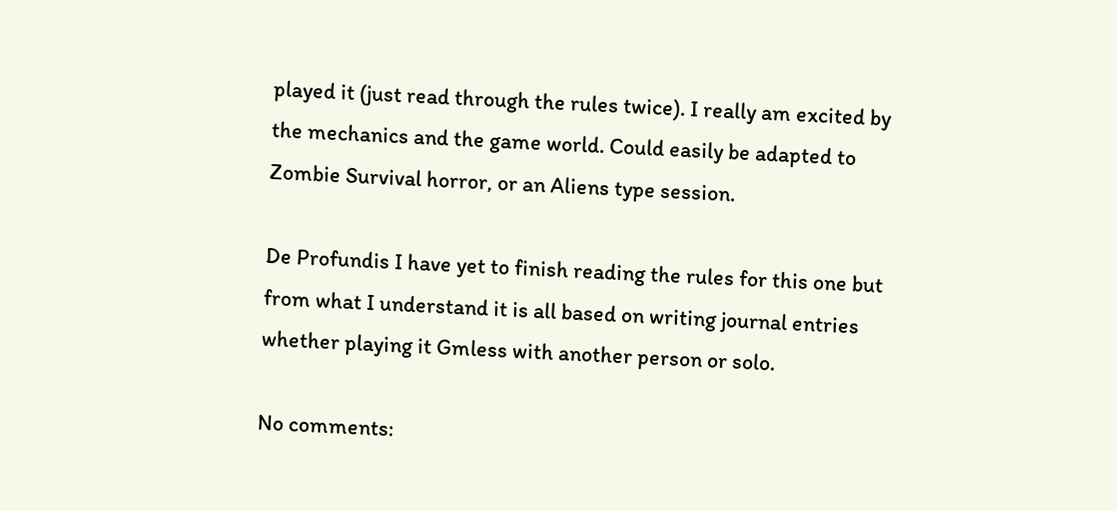played it (just read through the rules twice). I really am excited by the mechanics and the game world. Could easily be adapted to Zombie Survival horror, or an Aliens type session.

De Profundis I have yet to finish reading the rules for this one but from what I understand it is all based on writing journal entries whether playing it Gmless with another person or solo.

No comments: